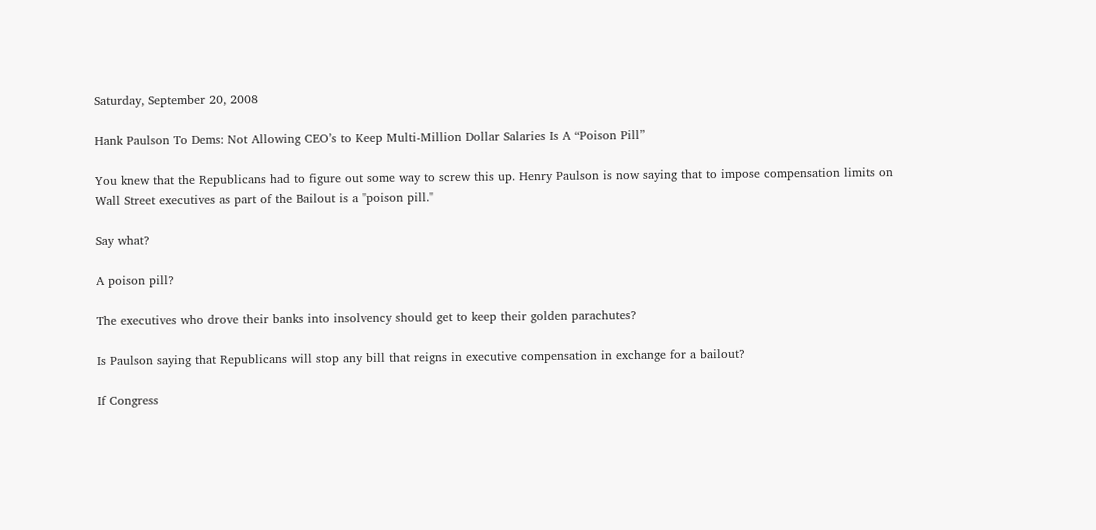Saturday, September 20, 2008

Hank Paulson To Dems: Not Allowing CEO’s to Keep Multi-Million Dollar Salaries Is A “Poison Pill”

You knew that the Republicans had to figure out some way to screw this up. Henry Paulson is now saying that to impose compensation limits on Wall Street executives as part of the Bailout is a "poison pill."

Say what?

A poison pill?

The executives who drove their banks into insolvency should get to keep their golden parachutes?

Is Paulson saying that Republicans will stop any bill that reigns in executive compensation in exchange for a bailout?

If Congress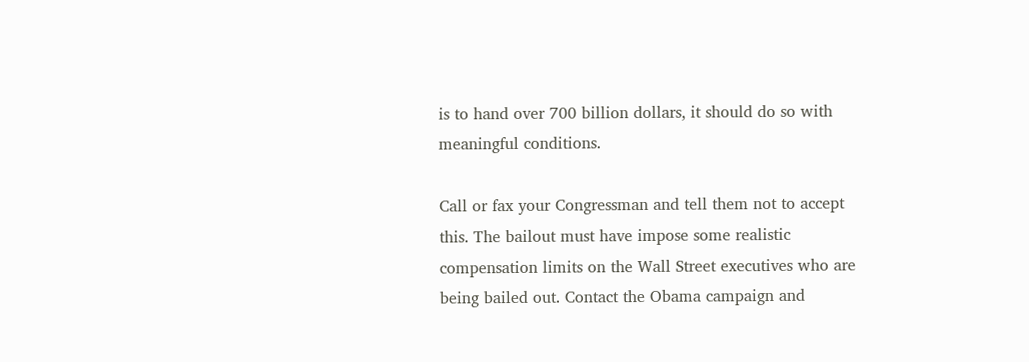is to hand over 700 billion dollars, it should do so with meaningful conditions.

Call or fax your Congressman and tell them not to accept this. The bailout must have impose some realistic compensation limits on the Wall Street executives who are being bailed out. Contact the Obama campaign and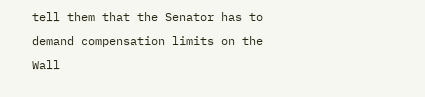tell them that the Senator has to demand compensation limits on the Wall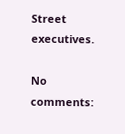Street executives.

No comments: